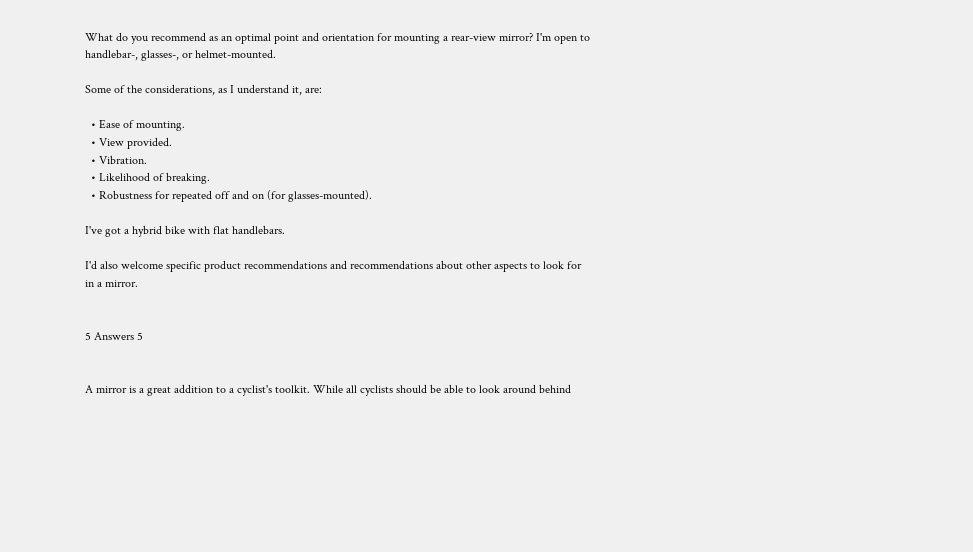What do you recommend as an optimal point and orientation for mounting a rear-view mirror? I'm open to handlebar-, glasses-, or helmet-mounted.

Some of the considerations, as I understand it, are:

  • Ease of mounting.
  • View provided.
  • Vibration.
  • Likelihood of breaking.
  • Robustness for repeated off and on (for glasses-mounted).

I've got a hybrid bike with flat handlebars.

I'd also welcome specific product recommendations and recommendations about other aspects to look for in a mirror.


5 Answers 5


A mirror is a great addition to a cyclist's toolkit. While all cyclists should be able to look around behind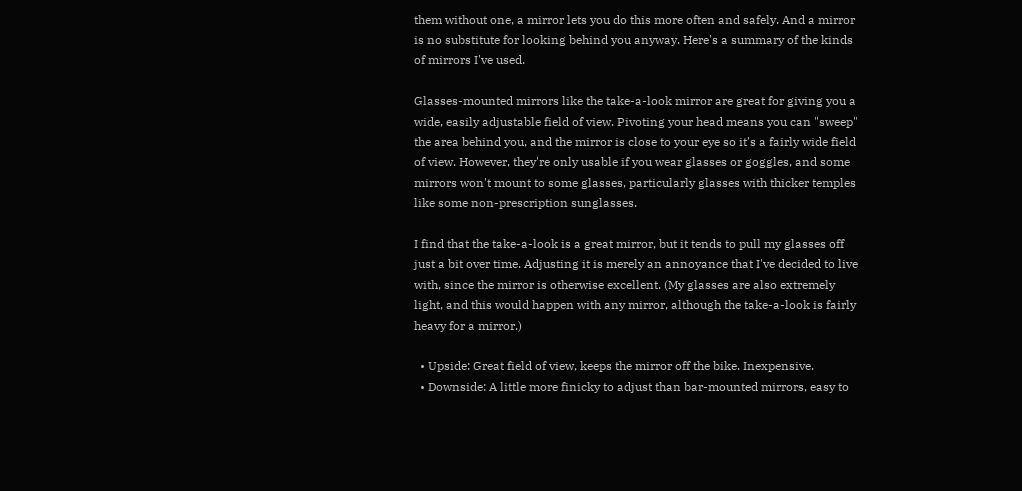them without one, a mirror lets you do this more often and safely. And a mirror is no substitute for looking behind you anyway. Here's a summary of the kinds of mirrors I've used.

Glasses-mounted mirrors like the take-a-look mirror are great for giving you a wide, easily adjustable field of view. Pivoting your head means you can "sweep" the area behind you, and the mirror is close to your eye so it's a fairly wide field of view. However, they're only usable if you wear glasses or goggles, and some mirrors won't mount to some glasses, particularly glasses with thicker temples like some non-prescription sunglasses.

I find that the take-a-look is a great mirror, but it tends to pull my glasses off just a bit over time. Adjusting it is merely an annoyance that I've decided to live with, since the mirror is otherwise excellent. (My glasses are also extremely light, and this would happen with any mirror, although the take-a-look is fairly heavy for a mirror.)

  • Upside: Great field of view, keeps the mirror off the bike. Inexpensive.
  • Downside: A little more finicky to adjust than bar-mounted mirrors, easy to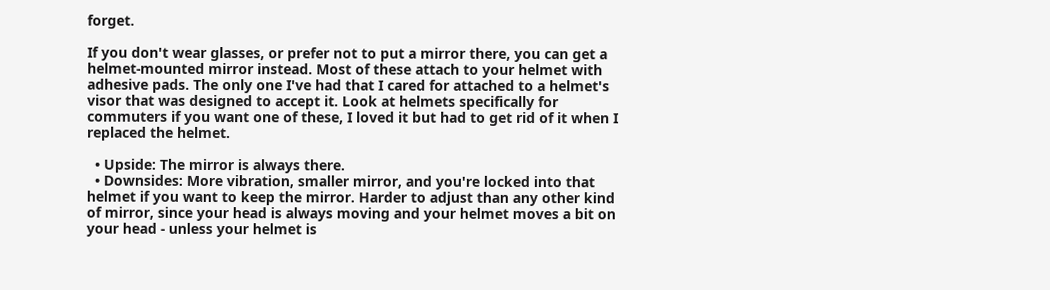forget.

If you don't wear glasses, or prefer not to put a mirror there, you can get a helmet-mounted mirror instead. Most of these attach to your helmet with adhesive pads. The only one I've had that I cared for attached to a helmet's visor that was designed to accept it. Look at helmets specifically for commuters if you want one of these, I loved it but had to get rid of it when I replaced the helmet.

  • Upside: The mirror is always there.
  • Downsides: More vibration, smaller mirror, and you're locked into that helmet if you want to keep the mirror. Harder to adjust than any other kind of mirror, since your head is always moving and your helmet moves a bit on your head - unless your helmet is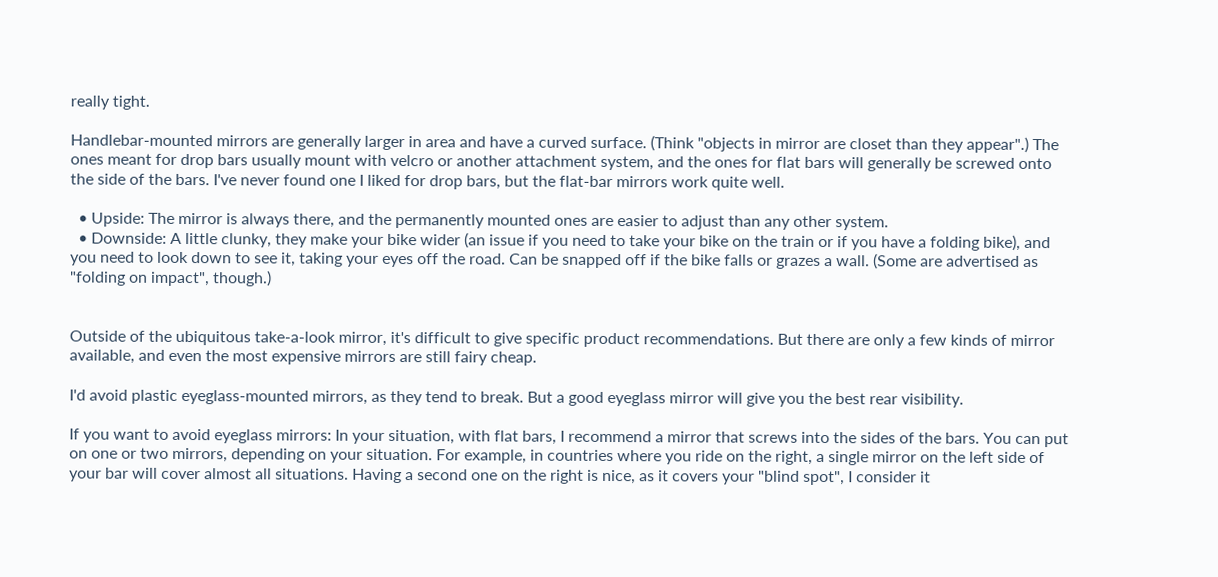really tight.

Handlebar-mounted mirrors are generally larger in area and have a curved surface. (Think "objects in mirror are closet than they appear".) The ones meant for drop bars usually mount with velcro or another attachment system, and the ones for flat bars will generally be screwed onto the side of the bars. I've never found one I liked for drop bars, but the flat-bar mirrors work quite well.

  • Upside: The mirror is always there, and the permanently mounted ones are easier to adjust than any other system.
  • Downside: A little clunky, they make your bike wider (an issue if you need to take your bike on the train or if you have a folding bike), and you need to look down to see it, taking your eyes off the road. Can be snapped off if the bike falls or grazes a wall. (Some are advertised as "folding on impact", though.)


Outside of the ubiquitous take-a-look mirror, it's difficult to give specific product recommendations. But there are only a few kinds of mirror available, and even the most expensive mirrors are still fairy cheap.

I'd avoid plastic eyeglass-mounted mirrors, as they tend to break. But a good eyeglass mirror will give you the best rear visibility.

If you want to avoid eyeglass mirrors: In your situation, with flat bars, I recommend a mirror that screws into the sides of the bars. You can put on one or two mirrors, depending on your situation. For example, in countries where you ride on the right, a single mirror on the left side of your bar will cover almost all situations. Having a second one on the right is nice, as it covers your "blind spot", I consider it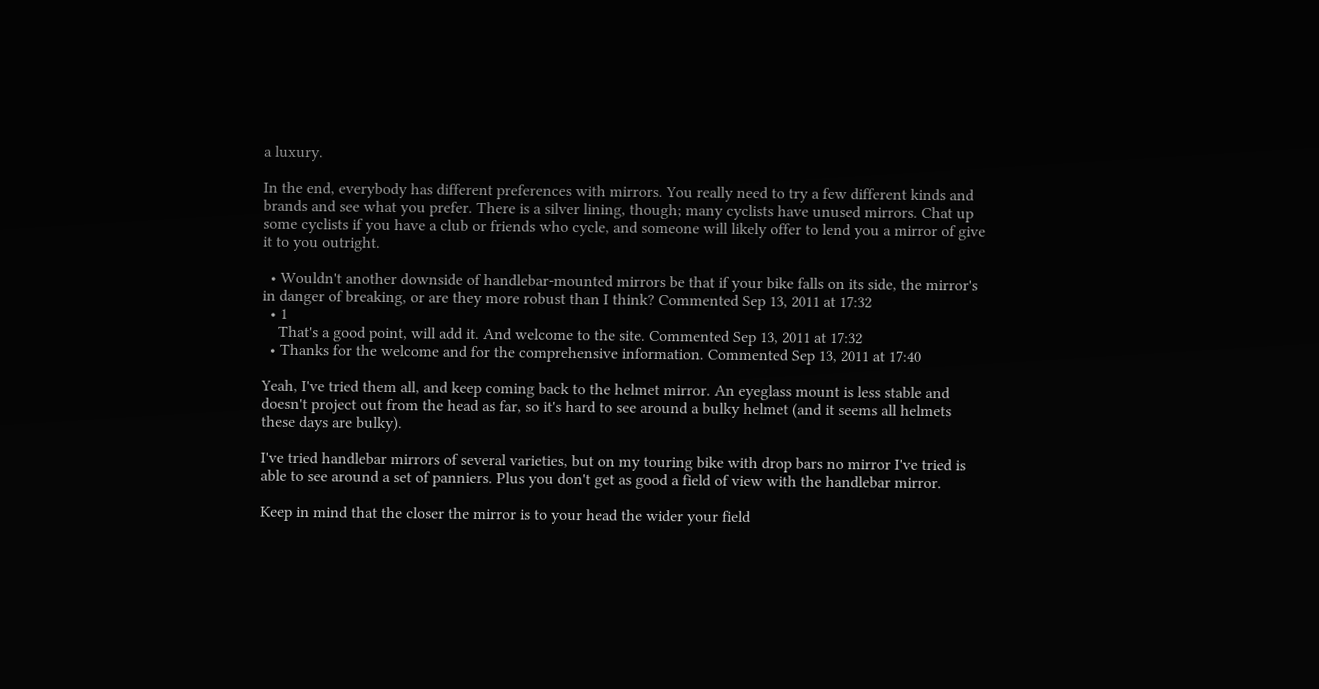a luxury.

In the end, everybody has different preferences with mirrors. You really need to try a few different kinds and brands and see what you prefer. There is a silver lining, though; many cyclists have unused mirrors. Chat up some cyclists if you have a club or friends who cycle, and someone will likely offer to lend you a mirror of give it to you outright.

  • Wouldn't another downside of handlebar-mounted mirrors be that if your bike falls on its side, the mirror's in danger of breaking, or are they more robust than I think? Commented Sep 13, 2011 at 17:32
  • 1
    That's a good point, will add it. And welcome to the site. Commented Sep 13, 2011 at 17:32
  • Thanks for the welcome and for the comprehensive information. Commented Sep 13, 2011 at 17:40

Yeah, I've tried them all, and keep coming back to the helmet mirror. An eyeglass mount is less stable and doesn't project out from the head as far, so it's hard to see around a bulky helmet (and it seems all helmets these days are bulky).

I've tried handlebar mirrors of several varieties, but on my touring bike with drop bars no mirror I've tried is able to see around a set of panniers. Plus you don't get as good a field of view with the handlebar mirror.

Keep in mind that the closer the mirror is to your head the wider your field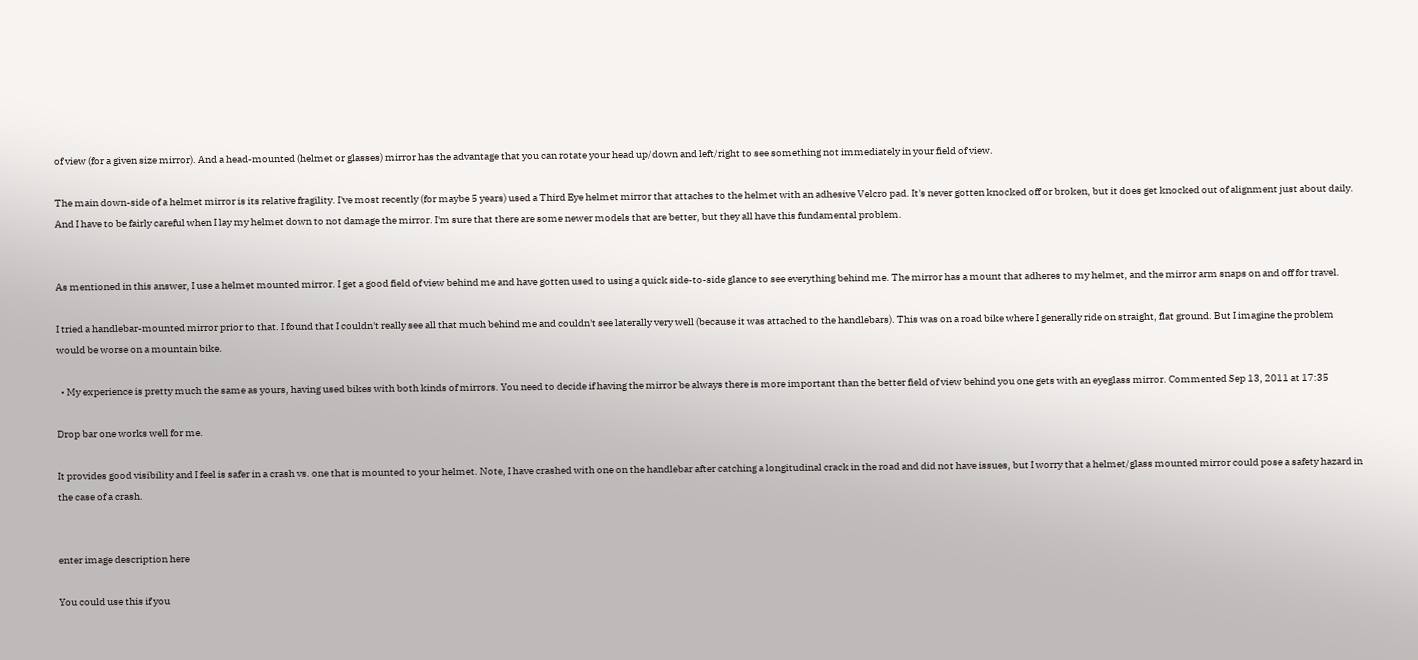of view (for a given size mirror). And a head-mounted (helmet or glasses) mirror has the advantage that you can rotate your head up/down and left/right to see something not immediately in your field of view.

The main down-side of a helmet mirror is its relative fragility. I've most recently (for maybe 5 years) used a Third Eye helmet mirror that attaches to the helmet with an adhesive Velcro pad. It's never gotten knocked off or broken, but it does get knocked out of alignment just about daily. And I have to be fairly careful when I lay my helmet down to not damage the mirror. I'm sure that there are some newer models that are better, but they all have this fundamental problem.


As mentioned in this answer, I use a helmet mounted mirror. I get a good field of view behind me and have gotten used to using a quick side-to-side glance to see everything behind me. The mirror has a mount that adheres to my helmet, and the mirror arm snaps on and off for travel.

I tried a handlebar-mounted mirror prior to that. I found that I couldn't really see all that much behind me and couldn't see laterally very well (because it was attached to the handlebars). This was on a road bike where I generally ride on straight, flat ground. But I imagine the problem would be worse on a mountain bike.

  • My experience is pretty much the same as yours, having used bikes with both kinds of mirrors. You need to decide if having the mirror be always there is more important than the better field of view behind you one gets with an eyeglass mirror. Commented Sep 13, 2011 at 17:35

Drop bar one works well for me.

It provides good visibility and I feel is safer in a crash vs. one that is mounted to your helmet. Note, I have crashed with one on the handlebar after catching a longitudinal crack in the road and did not have issues, but I worry that a helmet/glass mounted mirror could pose a safety hazard in the case of a crash.


enter image description here

You could use this if you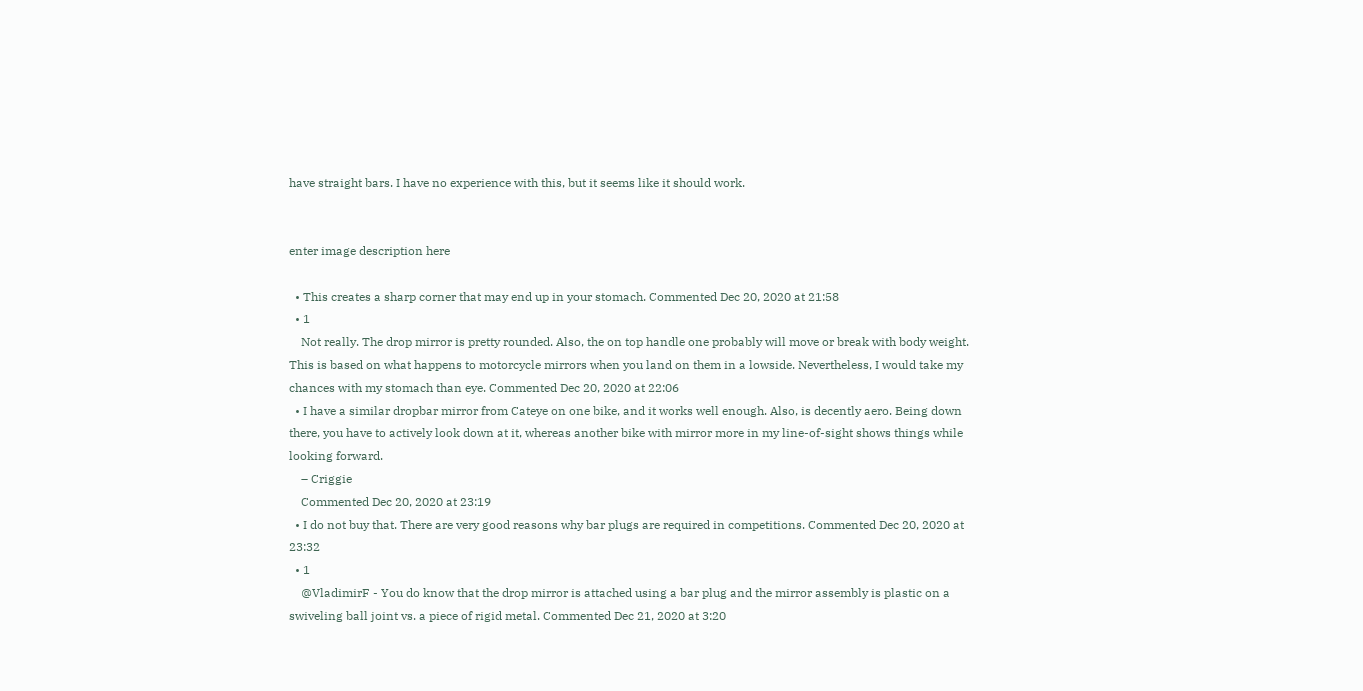have straight bars. I have no experience with this, but it seems like it should work.


enter image description here

  • This creates a sharp corner that may end up in your stomach. Commented Dec 20, 2020 at 21:58
  • 1
    Not really. The drop mirror is pretty rounded. Also, the on top handle one probably will move or break with body weight. This is based on what happens to motorcycle mirrors when you land on them in a lowside. Nevertheless, I would take my chances with my stomach than eye. Commented Dec 20, 2020 at 22:06
  • I have a similar dropbar mirror from Cateye on one bike, and it works well enough. Also, is decently aero. Being down there, you have to actively look down at it, whereas another bike with mirror more in my line-of-sight shows things while looking forward.
    – Criggie
    Commented Dec 20, 2020 at 23:19
  • I do not buy that. There are very good reasons why bar plugs are required in competitions. Commented Dec 20, 2020 at 23:32
  • 1
    @VladimirF - You do know that the drop mirror is attached using a bar plug and the mirror assembly is plastic on a swiveling ball joint vs. a piece of rigid metal. Commented Dec 21, 2020 at 3:20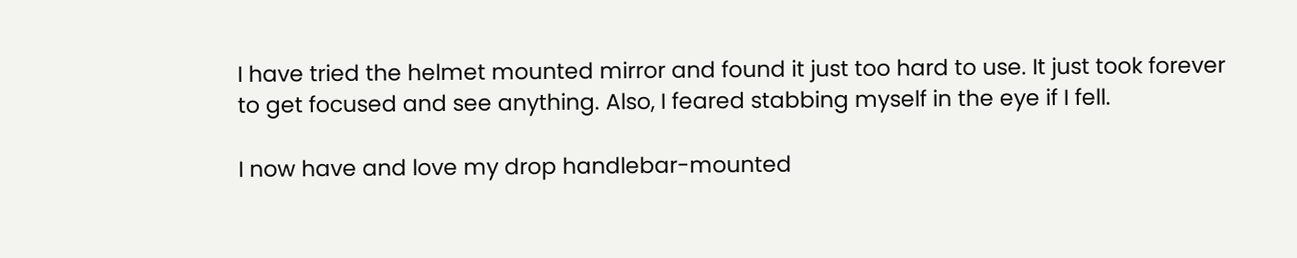I have tried the helmet mounted mirror and found it just too hard to use. It just took forever to get focused and see anything. Also, I feared stabbing myself in the eye if I fell.

I now have and love my drop handlebar-mounted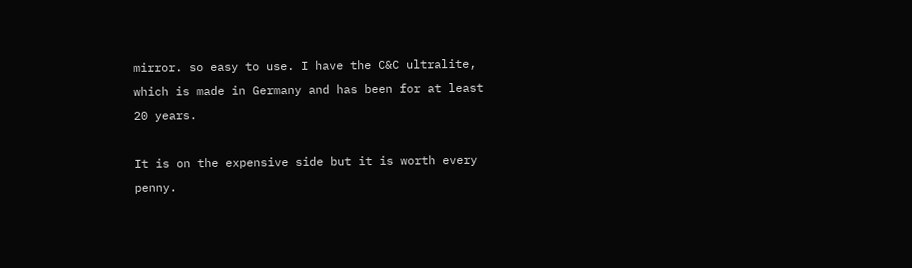mirror. so easy to use. I have the C&C ultralite, which is made in Germany and has been for at least 20 years.

It is on the expensive side but it is worth every penny.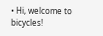• Hi, welcome to bicycles!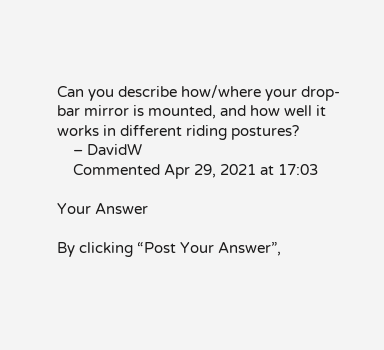Can you describe how/where your drop-bar mirror is mounted, and how well it works in different riding postures?
    – DavidW
    Commented Apr 29, 2021 at 17:03

Your Answer

By clicking “Post Your Answer”,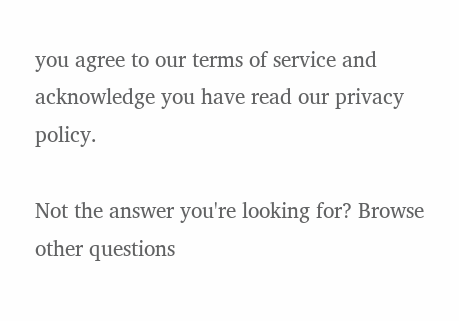you agree to our terms of service and acknowledge you have read our privacy policy.

Not the answer you're looking for? Browse other questions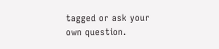tagged or ask your own question.